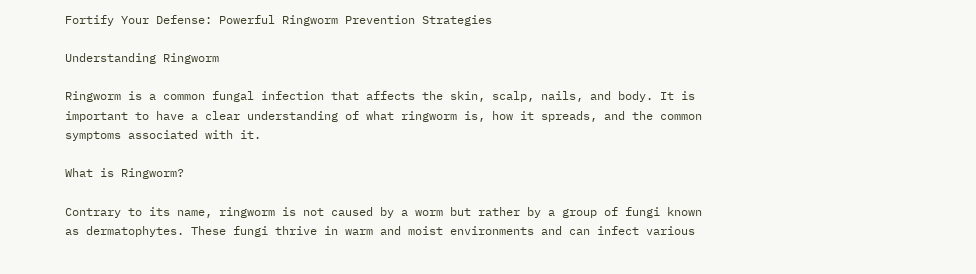Fortify Your Defense: Powerful Ringworm Prevention Strategies

Understanding Ringworm

Ringworm is a common fungal infection that affects the skin, scalp, nails, and body. It is important to have a clear understanding of what ringworm is, how it spreads, and the common symptoms associated with it.

What is Ringworm?

Contrary to its name, ringworm is not caused by a worm but rather by a group of fungi known as dermatophytes. These fungi thrive in warm and moist environments and can infect various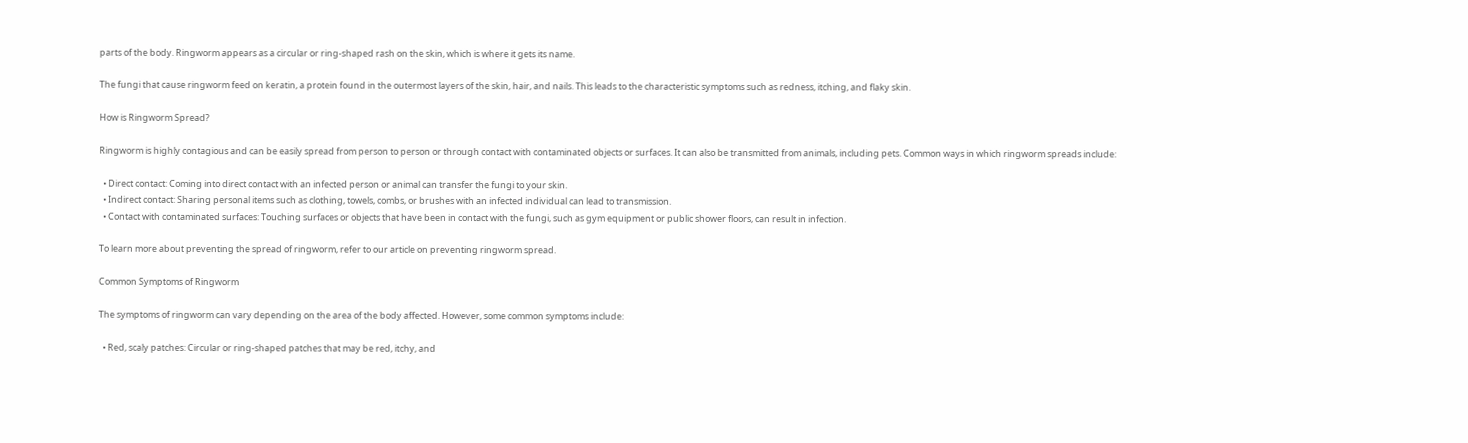parts of the body. Ringworm appears as a circular or ring-shaped rash on the skin, which is where it gets its name.

The fungi that cause ringworm feed on keratin, a protein found in the outermost layers of the skin, hair, and nails. This leads to the characteristic symptoms such as redness, itching, and flaky skin.

How is Ringworm Spread?

Ringworm is highly contagious and can be easily spread from person to person or through contact with contaminated objects or surfaces. It can also be transmitted from animals, including pets. Common ways in which ringworm spreads include:

  • Direct contact: Coming into direct contact with an infected person or animal can transfer the fungi to your skin.
  • Indirect contact: Sharing personal items such as clothing, towels, combs, or brushes with an infected individual can lead to transmission.
  • Contact with contaminated surfaces: Touching surfaces or objects that have been in contact with the fungi, such as gym equipment or public shower floors, can result in infection.

To learn more about preventing the spread of ringworm, refer to our article on preventing ringworm spread.

Common Symptoms of Ringworm

The symptoms of ringworm can vary depending on the area of the body affected. However, some common symptoms include:

  • Red, scaly patches: Circular or ring-shaped patches that may be red, itchy, and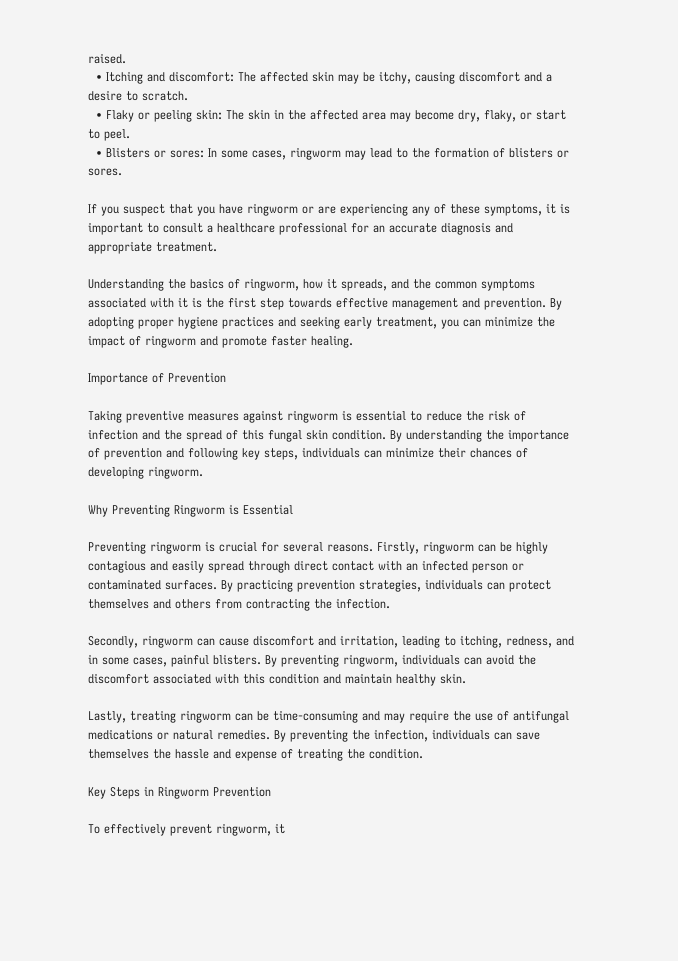raised.
  • Itching and discomfort: The affected skin may be itchy, causing discomfort and a desire to scratch.
  • Flaky or peeling skin: The skin in the affected area may become dry, flaky, or start to peel.
  • Blisters or sores: In some cases, ringworm may lead to the formation of blisters or sores.

If you suspect that you have ringworm or are experiencing any of these symptoms, it is important to consult a healthcare professional for an accurate diagnosis and appropriate treatment.

Understanding the basics of ringworm, how it spreads, and the common symptoms associated with it is the first step towards effective management and prevention. By adopting proper hygiene practices and seeking early treatment, you can minimize the impact of ringworm and promote faster healing.

Importance of Prevention

Taking preventive measures against ringworm is essential to reduce the risk of infection and the spread of this fungal skin condition. By understanding the importance of prevention and following key steps, individuals can minimize their chances of developing ringworm.

Why Preventing Ringworm is Essential

Preventing ringworm is crucial for several reasons. Firstly, ringworm can be highly contagious and easily spread through direct contact with an infected person or contaminated surfaces. By practicing prevention strategies, individuals can protect themselves and others from contracting the infection.

Secondly, ringworm can cause discomfort and irritation, leading to itching, redness, and in some cases, painful blisters. By preventing ringworm, individuals can avoid the discomfort associated with this condition and maintain healthy skin.

Lastly, treating ringworm can be time-consuming and may require the use of antifungal medications or natural remedies. By preventing the infection, individuals can save themselves the hassle and expense of treating the condition.

Key Steps in Ringworm Prevention

To effectively prevent ringworm, it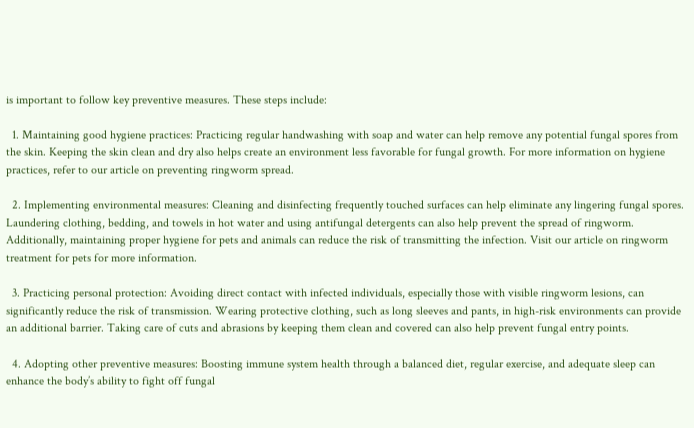is important to follow key preventive measures. These steps include:

  1. Maintaining good hygiene practices: Practicing regular handwashing with soap and water can help remove any potential fungal spores from the skin. Keeping the skin clean and dry also helps create an environment less favorable for fungal growth. For more information on hygiene practices, refer to our article on preventing ringworm spread.

  2. Implementing environmental measures: Cleaning and disinfecting frequently touched surfaces can help eliminate any lingering fungal spores. Laundering clothing, bedding, and towels in hot water and using antifungal detergents can also help prevent the spread of ringworm. Additionally, maintaining proper hygiene for pets and animals can reduce the risk of transmitting the infection. Visit our article on ringworm treatment for pets for more information.

  3. Practicing personal protection: Avoiding direct contact with infected individuals, especially those with visible ringworm lesions, can significantly reduce the risk of transmission. Wearing protective clothing, such as long sleeves and pants, in high-risk environments can provide an additional barrier. Taking care of cuts and abrasions by keeping them clean and covered can also help prevent fungal entry points.

  4. Adopting other preventive measures: Boosting immune system health through a balanced diet, regular exercise, and adequate sleep can enhance the body’s ability to fight off fungal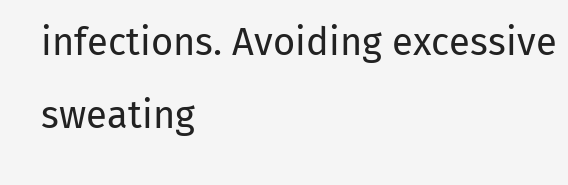infections. Avoiding excessive sweating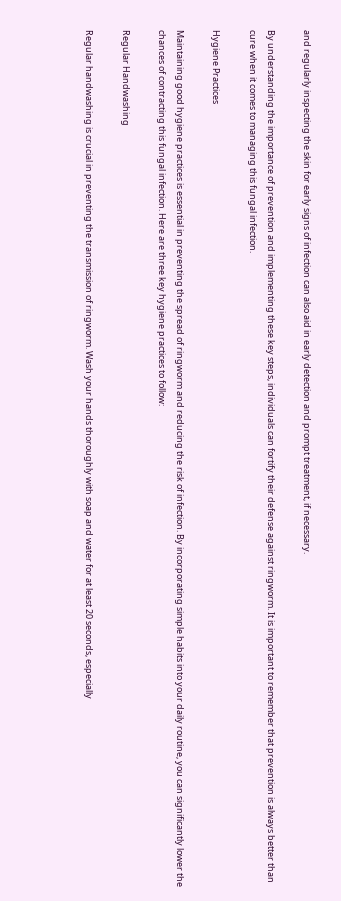and regularly inspecting the skin for early signs of infection can also aid in early detection and prompt treatment, if necessary.

By understanding the importance of prevention and implementing these key steps, individuals can fortify their defense against ringworm. It is important to remember that prevention is always better than cure when it comes to managing this fungal infection.

Hygiene Practices

Maintaining good hygiene practices is essential in preventing the spread of ringworm and reducing the risk of infection. By incorporating simple habits into your daily routine, you can significantly lower the chances of contracting this fungal infection. Here are three key hygiene practices to follow:

Regular Handwashing

Regular handwashing is crucial in preventing the transmission of ringworm. Wash your hands thoroughly with soap and water for at least 20 seconds, especially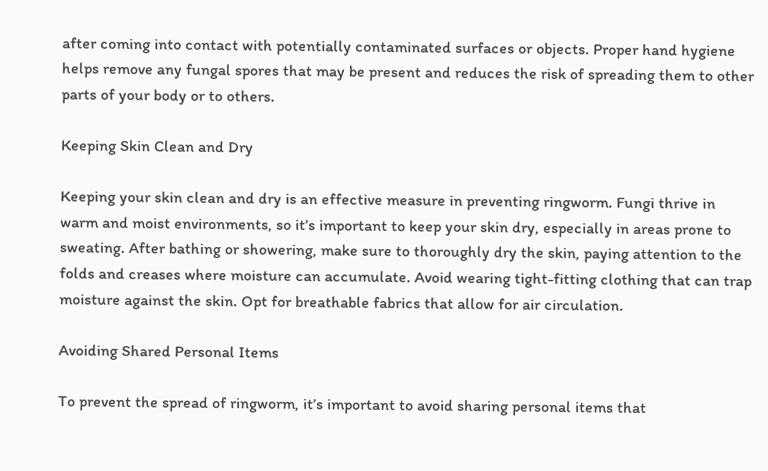after coming into contact with potentially contaminated surfaces or objects. Proper hand hygiene helps remove any fungal spores that may be present and reduces the risk of spreading them to other parts of your body or to others.

Keeping Skin Clean and Dry

Keeping your skin clean and dry is an effective measure in preventing ringworm. Fungi thrive in warm and moist environments, so it’s important to keep your skin dry, especially in areas prone to sweating. After bathing or showering, make sure to thoroughly dry the skin, paying attention to the folds and creases where moisture can accumulate. Avoid wearing tight-fitting clothing that can trap moisture against the skin. Opt for breathable fabrics that allow for air circulation.

Avoiding Shared Personal Items

To prevent the spread of ringworm, it’s important to avoid sharing personal items that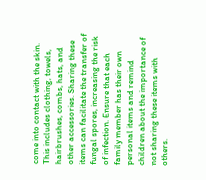come into contact with the skin. This includes clothing, towels, hairbrushes, combs, hats, and other accessories. Sharing these items can facilitate the transfer of fungal spores, increasing the risk of infection. Ensure that each family member has their own personal items and remind children about the importance of not sharing these items with others.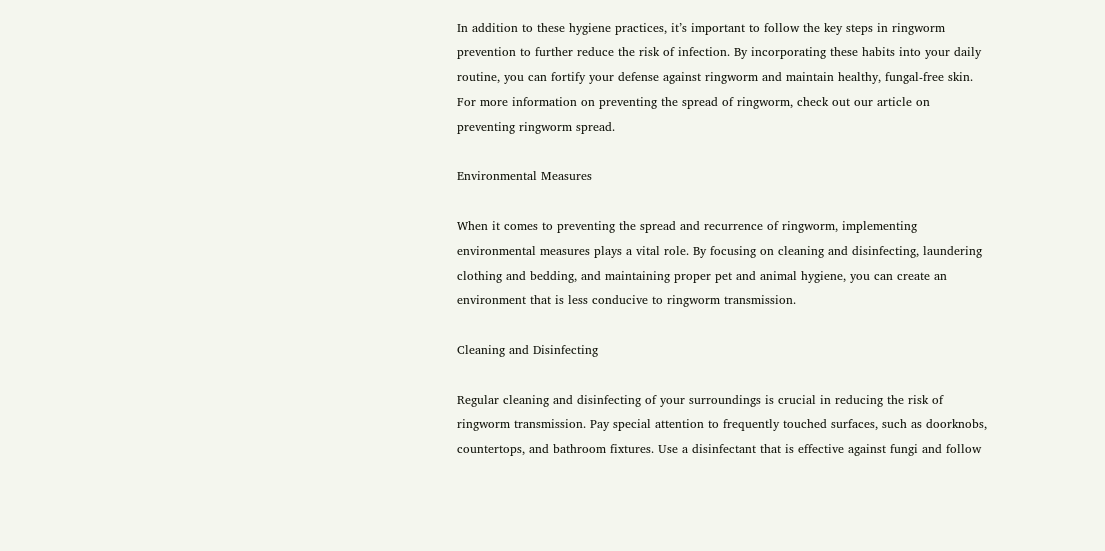In addition to these hygiene practices, it’s important to follow the key steps in ringworm prevention to further reduce the risk of infection. By incorporating these habits into your daily routine, you can fortify your defense against ringworm and maintain healthy, fungal-free skin. For more information on preventing the spread of ringworm, check out our article on preventing ringworm spread.

Environmental Measures

When it comes to preventing the spread and recurrence of ringworm, implementing environmental measures plays a vital role. By focusing on cleaning and disinfecting, laundering clothing and bedding, and maintaining proper pet and animal hygiene, you can create an environment that is less conducive to ringworm transmission.

Cleaning and Disinfecting

Regular cleaning and disinfecting of your surroundings is crucial in reducing the risk of ringworm transmission. Pay special attention to frequently touched surfaces, such as doorknobs, countertops, and bathroom fixtures. Use a disinfectant that is effective against fungi and follow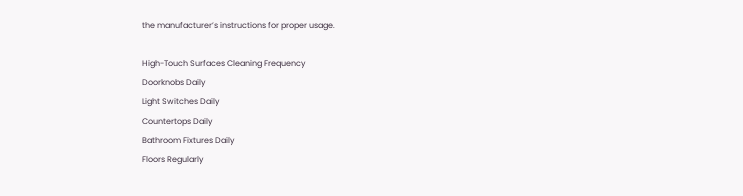the manufacturer’s instructions for proper usage.

High-Touch Surfaces Cleaning Frequency
Doorknobs Daily
Light Switches Daily
Countertops Daily
Bathroom Fixtures Daily
Floors Regularly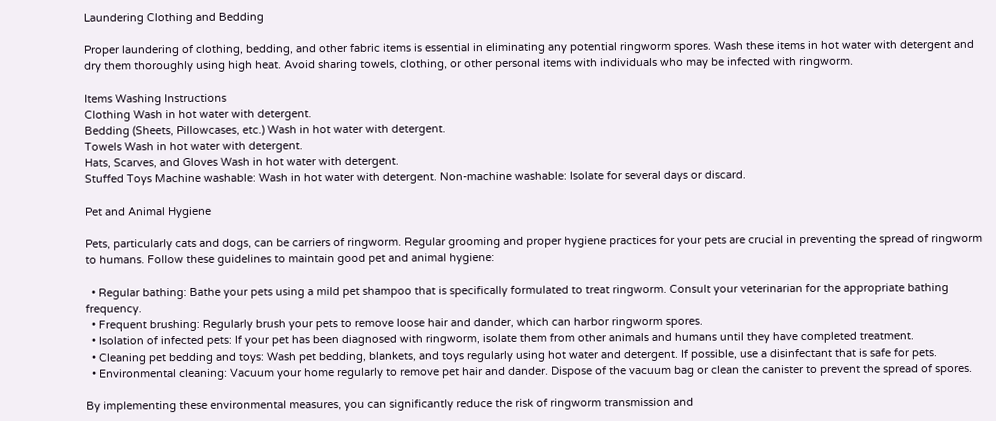Laundering Clothing and Bedding

Proper laundering of clothing, bedding, and other fabric items is essential in eliminating any potential ringworm spores. Wash these items in hot water with detergent and dry them thoroughly using high heat. Avoid sharing towels, clothing, or other personal items with individuals who may be infected with ringworm.

Items Washing Instructions
Clothing Wash in hot water with detergent.
Bedding (Sheets, Pillowcases, etc.) Wash in hot water with detergent.
Towels Wash in hot water with detergent.
Hats, Scarves, and Gloves Wash in hot water with detergent.
Stuffed Toys Machine washable: Wash in hot water with detergent. Non-machine washable: Isolate for several days or discard.

Pet and Animal Hygiene

Pets, particularly cats and dogs, can be carriers of ringworm. Regular grooming and proper hygiene practices for your pets are crucial in preventing the spread of ringworm to humans. Follow these guidelines to maintain good pet and animal hygiene:

  • Regular bathing: Bathe your pets using a mild pet shampoo that is specifically formulated to treat ringworm. Consult your veterinarian for the appropriate bathing frequency.
  • Frequent brushing: Regularly brush your pets to remove loose hair and dander, which can harbor ringworm spores.
  • Isolation of infected pets: If your pet has been diagnosed with ringworm, isolate them from other animals and humans until they have completed treatment.
  • Cleaning pet bedding and toys: Wash pet bedding, blankets, and toys regularly using hot water and detergent. If possible, use a disinfectant that is safe for pets.
  • Environmental cleaning: Vacuum your home regularly to remove pet hair and dander. Dispose of the vacuum bag or clean the canister to prevent the spread of spores.

By implementing these environmental measures, you can significantly reduce the risk of ringworm transmission and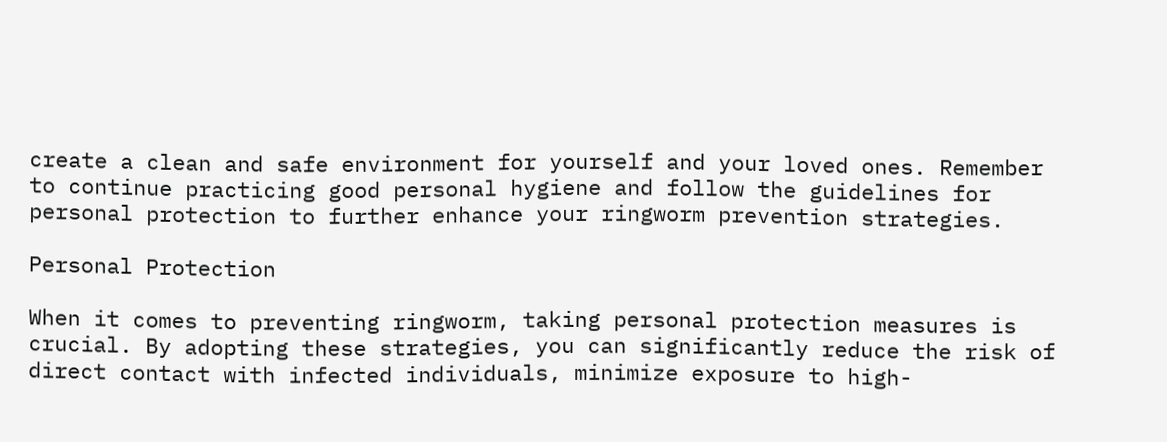create a clean and safe environment for yourself and your loved ones. Remember to continue practicing good personal hygiene and follow the guidelines for personal protection to further enhance your ringworm prevention strategies.

Personal Protection

When it comes to preventing ringworm, taking personal protection measures is crucial. By adopting these strategies, you can significantly reduce the risk of direct contact with infected individuals, minimize exposure to high-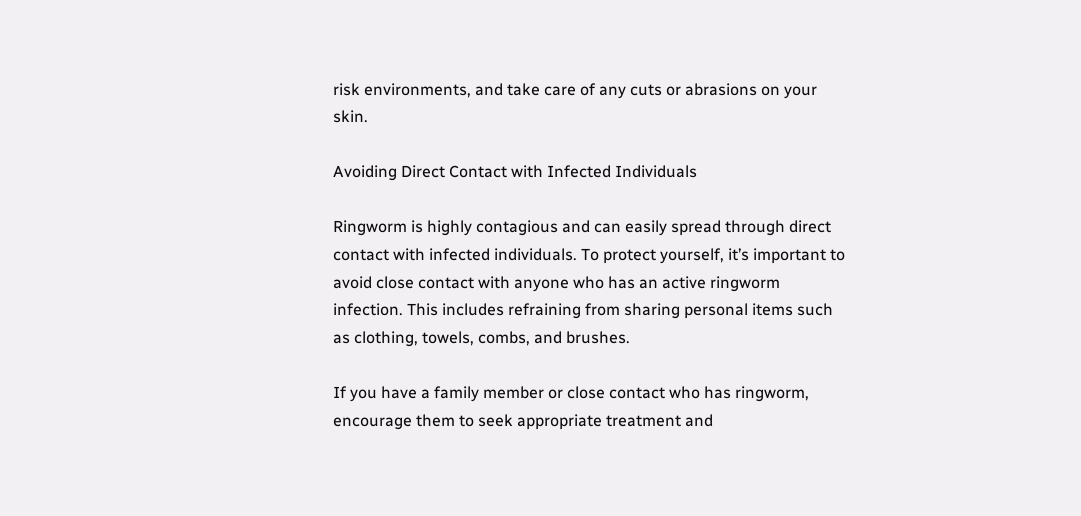risk environments, and take care of any cuts or abrasions on your skin.

Avoiding Direct Contact with Infected Individuals

Ringworm is highly contagious and can easily spread through direct contact with infected individuals. To protect yourself, it’s important to avoid close contact with anyone who has an active ringworm infection. This includes refraining from sharing personal items such as clothing, towels, combs, and brushes.

If you have a family member or close contact who has ringworm, encourage them to seek appropriate treatment and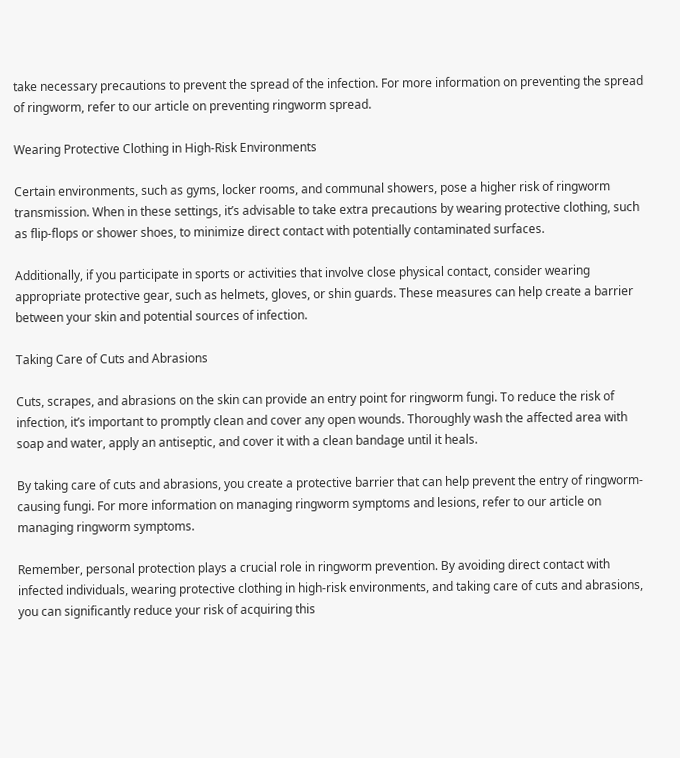take necessary precautions to prevent the spread of the infection. For more information on preventing the spread of ringworm, refer to our article on preventing ringworm spread.

Wearing Protective Clothing in High-Risk Environments

Certain environments, such as gyms, locker rooms, and communal showers, pose a higher risk of ringworm transmission. When in these settings, it’s advisable to take extra precautions by wearing protective clothing, such as flip-flops or shower shoes, to minimize direct contact with potentially contaminated surfaces.

Additionally, if you participate in sports or activities that involve close physical contact, consider wearing appropriate protective gear, such as helmets, gloves, or shin guards. These measures can help create a barrier between your skin and potential sources of infection.

Taking Care of Cuts and Abrasions

Cuts, scrapes, and abrasions on the skin can provide an entry point for ringworm fungi. To reduce the risk of infection, it’s important to promptly clean and cover any open wounds. Thoroughly wash the affected area with soap and water, apply an antiseptic, and cover it with a clean bandage until it heals.

By taking care of cuts and abrasions, you create a protective barrier that can help prevent the entry of ringworm-causing fungi. For more information on managing ringworm symptoms and lesions, refer to our article on managing ringworm symptoms.

Remember, personal protection plays a crucial role in ringworm prevention. By avoiding direct contact with infected individuals, wearing protective clothing in high-risk environments, and taking care of cuts and abrasions, you can significantly reduce your risk of acquiring this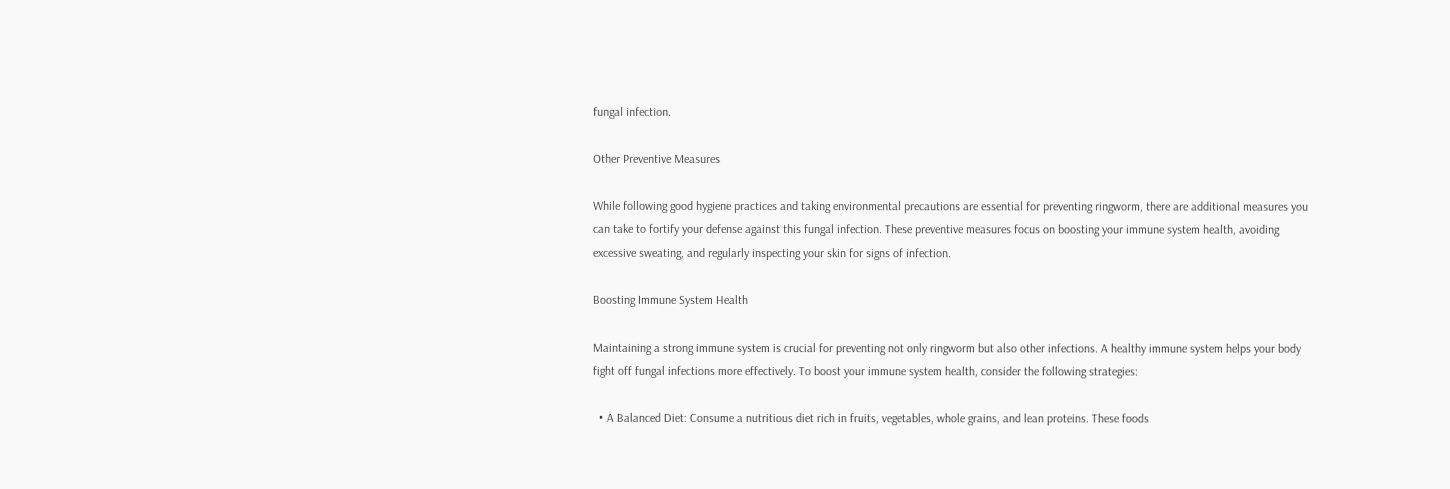fungal infection.

Other Preventive Measures

While following good hygiene practices and taking environmental precautions are essential for preventing ringworm, there are additional measures you can take to fortify your defense against this fungal infection. These preventive measures focus on boosting your immune system health, avoiding excessive sweating, and regularly inspecting your skin for signs of infection.

Boosting Immune System Health

Maintaining a strong immune system is crucial for preventing not only ringworm but also other infections. A healthy immune system helps your body fight off fungal infections more effectively. To boost your immune system health, consider the following strategies:

  • A Balanced Diet: Consume a nutritious diet rich in fruits, vegetables, whole grains, and lean proteins. These foods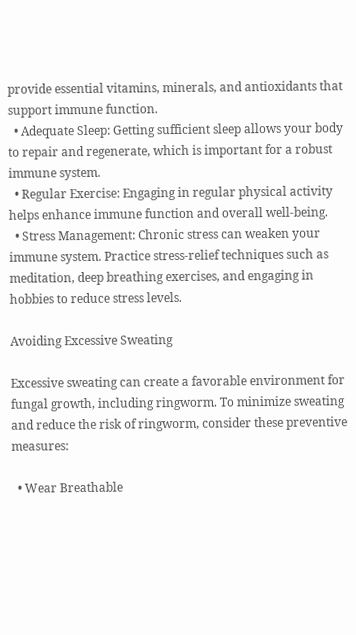provide essential vitamins, minerals, and antioxidants that support immune function.
  • Adequate Sleep: Getting sufficient sleep allows your body to repair and regenerate, which is important for a robust immune system.
  • Regular Exercise: Engaging in regular physical activity helps enhance immune function and overall well-being.
  • Stress Management: Chronic stress can weaken your immune system. Practice stress-relief techniques such as meditation, deep breathing exercises, and engaging in hobbies to reduce stress levels.

Avoiding Excessive Sweating

Excessive sweating can create a favorable environment for fungal growth, including ringworm. To minimize sweating and reduce the risk of ringworm, consider these preventive measures:

  • Wear Breathable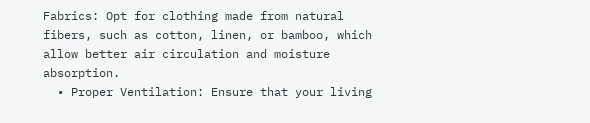Fabrics: Opt for clothing made from natural fibers, such as cotton, linen, or bamboo, which allow better air circulation and moisture absorption.
  • Proper Ventilation: Ensure that your living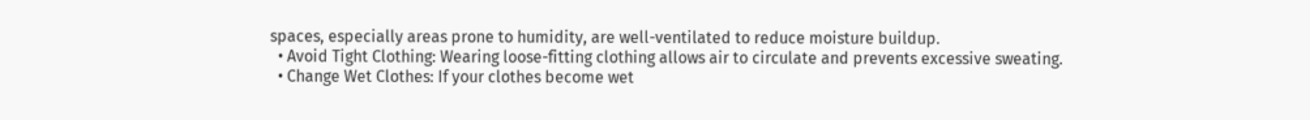spaces, especially areas prone to humidity, are well-ventilated to reduce moisture buildup.
  • Avoid Tight Clothing: Wearing loose-fitting clothing allows air to circulate and prevents excessive sweating.
  • Change Wet Clothes: If your clothes become wet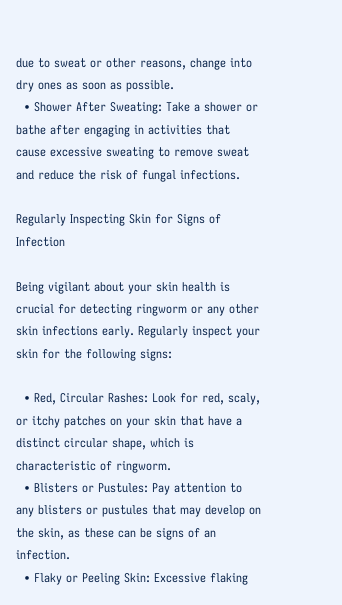due to sweat or other reasons, change into dry ones as soon as possible.
  • Shower After Sweating: Take a shower or bathe after engaging in activities that cause excessive sweating to remove sweat and reduce the risk of fungal infections.

Regularly Inspecting Skin for Signs of Infection

Being vigilant about your skin health is crucial for detecting ringworm or any other skin infections early. Regularly inspect your skin for the following signs:

  • Red, Circular Rashes: Look for red, scaly, or itchy patches on your skin that have a distinct circular shape, which is characteristic of ringworm.
  • Blisters or Pustules: Pay attention to any blisters or pustules that may develop on the skin, as these can be signs of an infection.
  • Flaky or Peeling Skin: Excessive flaking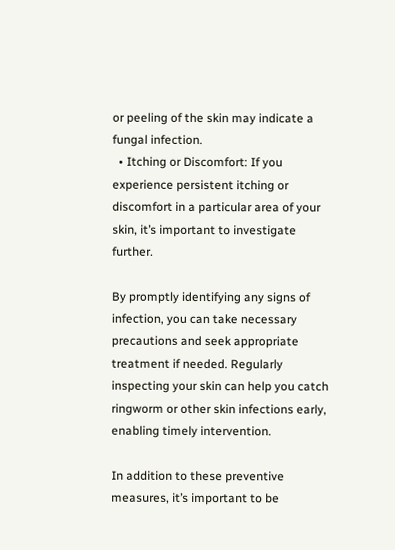or peeling of the skin may indicate a fungal infection.
  • Itching or Discomfort: If you experience persistent itching or discomfort in a particular area of your skin, it’s important to investigate further.

By promptly identifying any signs of infection, you can take necessary precautions and seek appropriate treatment if needed. Regularly inspecting your skin can help you catch ringworm or other skin infections early, enabling timely intervention.

In addition to these preventive measures, it’s important to be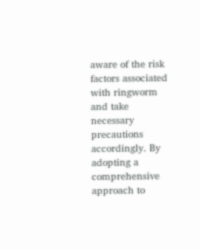aware of the risk factors associated with ringworm and take necessary precautions accordingly. By adopting a comprehensive approach to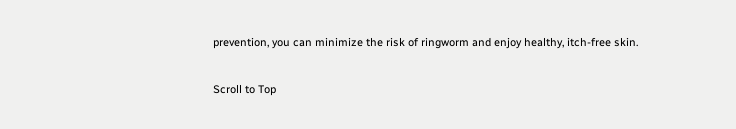prevention, you can minimize the risk of ringworm and enjoy healthy, itch-free skin.

Scroll to Top